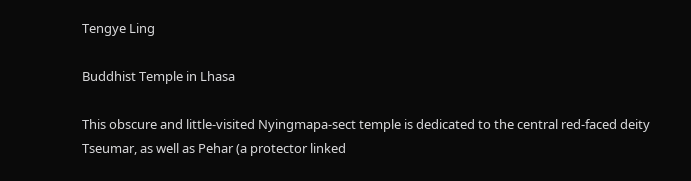Tengye Ling

Buddhist Temple in Lhasa

This obscure and little-visited Nyingmapa-sect temple is dedicated to the central red-faced deity Tseumar, as well as Pehar (a protector linked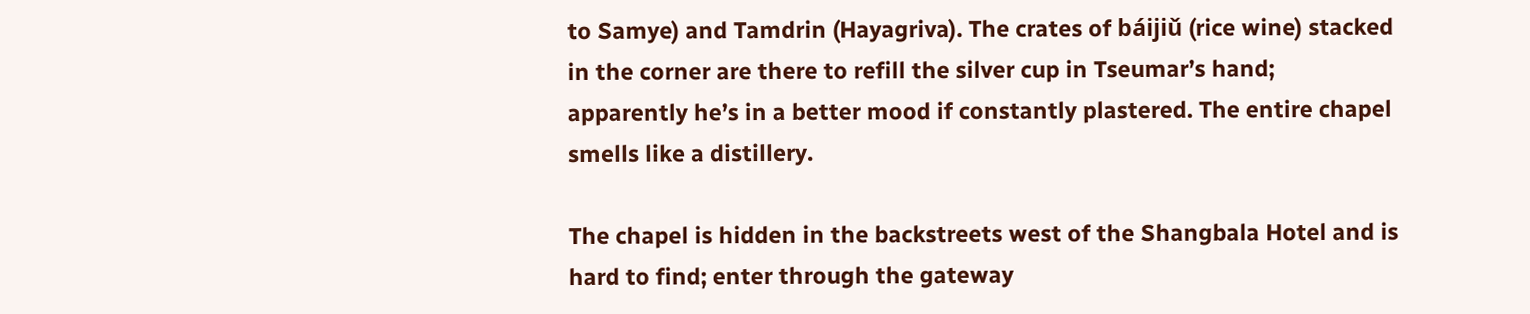to Samye) and Tamdrin (Hayagriva). The crates of báijiǔ (rice wine) stacked in the corner are there to refill the silver cup in Tseumar’s hand; apparently he’s in a better mood if constantly plastered. The entire chapel smells like a distillery.

The chapel is hidden in the backstreets west of the Shangbala Hotel and is hard to find; enter through the gateway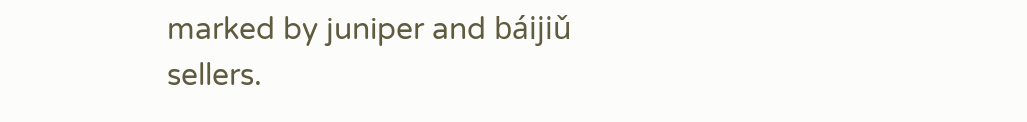marked by juniper and báijiǔ sellers.